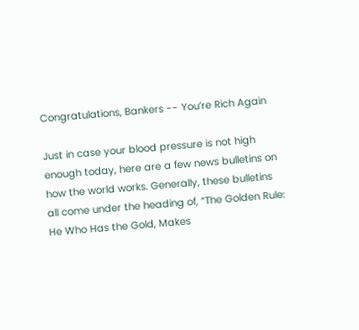Congratulations, Bankers -- You’re Rich Again

Just in case your blood pressure is not high enough today, here are a few news bulletins on how the world works. Generally, these bulletins all come under the heading of, “The Golden Rule: He Who Has the Gold, Makes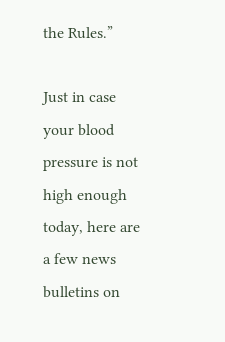the Rules.”

Just in case your blood pressure is not high enough today, here are a few news bulletins on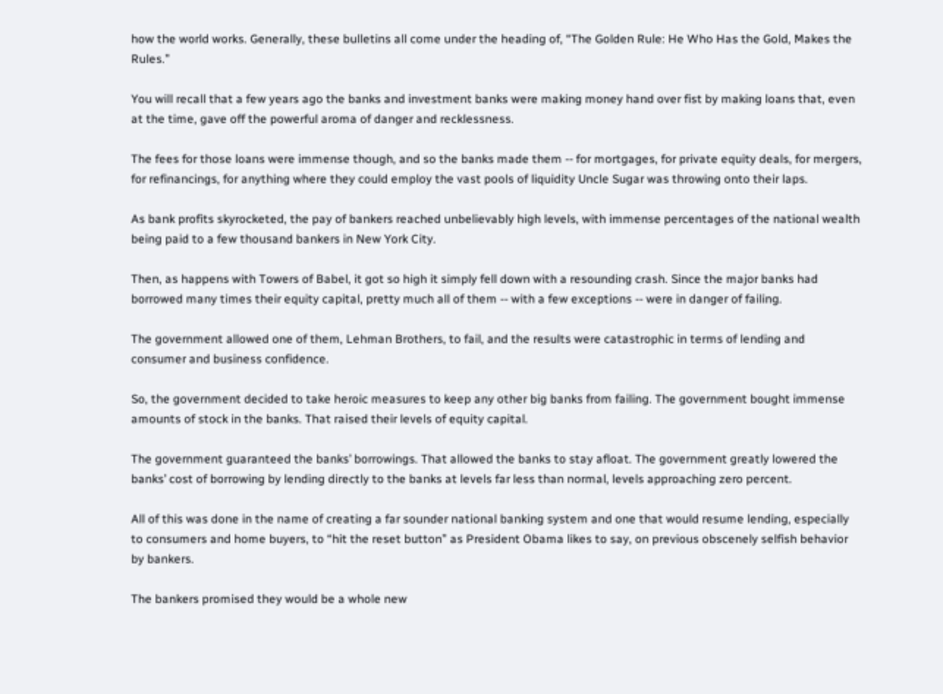how the world works. Generally, these bulletins all come under the heading of, “The Golden Rule: He Who Has the Gold, Makes the Rules.”

You will recall that a few years ago the banks and investment banks were making money hand over fist by making loans that, even at the time, gave off the powerful aroma of danger and recklessness.

The fees for those loans were immense though, and so the banks made them -- for mortgages, for private equity deals, for mergers, for refinancings, for anything where they could employ the vast pools of liquidity Uncle Sugar was throwing onto their laps.

As bank profits skyrocketed, the pay of bankers reached unbelievably high levels, with immense percentages of the national wealth being paid to a few thousand bankers in New York City.

Then, as happens with Towers of Babel, it got so high it simply fell down with a resounding crash. Since the major banks had borrowed many times their equity capital, pretty much all of them -- with a few exceptions -- were in danger of failing.

The government allowed one of them, Lehman Brothers, to fail, and the results were catastrophic in terms of lending and consumer and business confidence.

So, the government decided to take heroic measures to keep any other big banks from failing. The government bought immense amounts of stock in the banks. That raised their levels of equity capital.

The government guaranteed the banks’ borrowings. That allowed the banks to stay afloat. The government greatly lowered the banks’ cost of borrowing by lending directly to the banks at levels far less than normal, levels approaching zero percent.

All of this was done in the name of creating a far sounder national banking system and one that would resume lending, especially to consumers and home buyers, to “hit the reset button” as President Obama likes to say, on previous obscenely selfish behavior by bankers.

The bankers promised they would be a whole new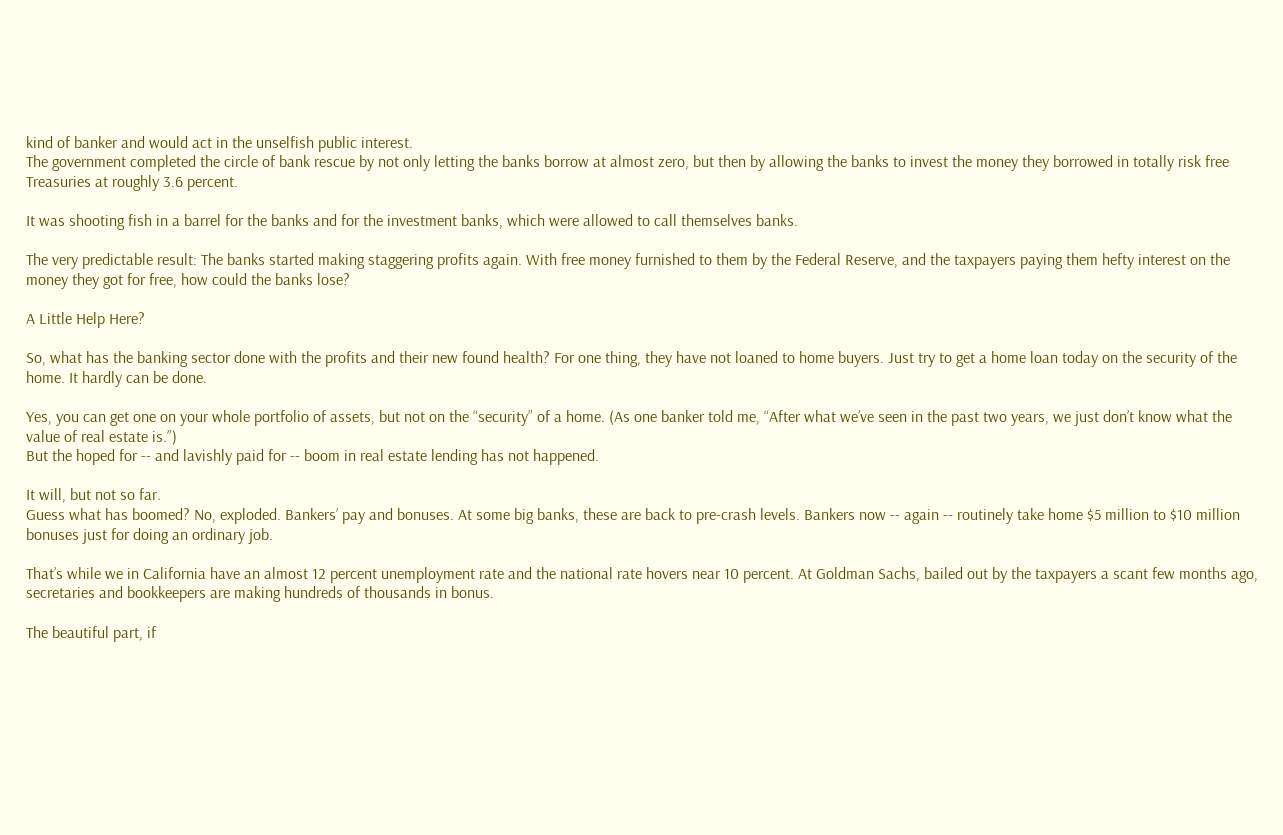kind of banker and would act in the unselfish public interest.
The government completed the circle of bank rescue by not only letting the banks borrow at almost zero, but then by allowing the banks to invest the money they borrowed in totally risk free Treasuries at roughly 3.6 percent.

It was shooting fish in a barrel for the banks and for the investment banks, which were allowed to call themselves banks.

The very predictable result: The banks started making staggering profits again. With free money furnished to them by the Federal Reserve, and the taxpayers paying them hefty interest on the money they got for free, how could the banks lose?

A Little Help Here?

So, what has the banking sector done with the profits and their new found health? For one thing, they have not loaned to home buyers. Just try to get a home loan today on the security of the home. It hardly can be done.

Yes, you can get one on your whole portfolio of assets, but not on the “security” of a home. (As one banker told me, “After what we’ve seen in the past two years, we just don’t know what the value of real estate is.”)
But the hoped for -- and lavishly paid for -- boom in real estate lending has not happened.

It will, but not so far.
Guess what has boomed? No, exploded. Bankers’ pay and bonuses. At some big banks, these are back to pre-crash levels. Bankers now -- again -- routinely take home $5 million to $10 million bonuses just for doing an ordinary job.

That’s while we in California have an almost 12 percent unemployment rate and the national rate hovers near 10 percent. At Goldman Sachs, bailed out by the taxpayers a scant few months ago, secretaries and bookkeepers are making hundreds of thousands in bonus.

The beautiful part, if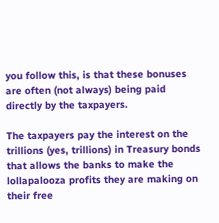you follow this, is that these bonuses are often (not always) being paid directly by the taxpayers.

The taxpayers pay the interest on the trillions (yes, trillions) in Treasury bonds that allows the banks to make the lollapalooza profits they are making on their free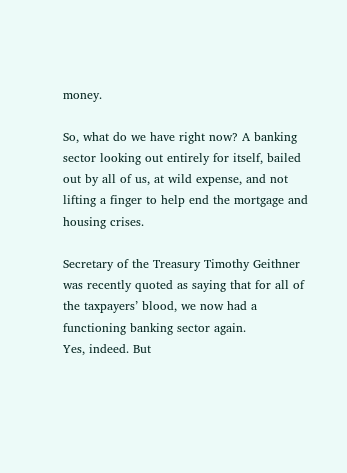money.

So, what do we have right now? A banking sector looking out entirely for itself, bailed out by all of us, at wild expense, and not lifting a finger to help end the mortgage and housing crises.

Secretary of the Treasury Timothy Geithner was recently quoted as saying that for all of the taxpayers’ blood, we now had a functioning banking sector again.
Yes, indeed. But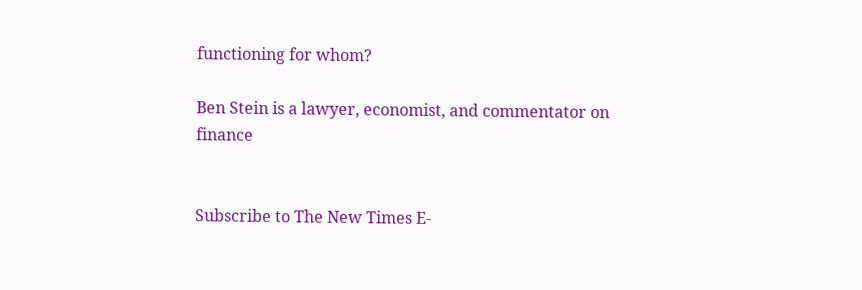functioning for whom?

Ben Stein is a lawyer, economist, and commentator on finance


Subscribe to The New Times E-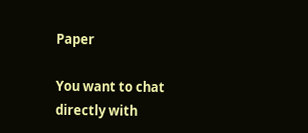Paper

You want to chat directly with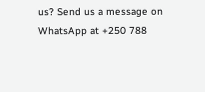us? Send us a message on WhatsApp at +250 788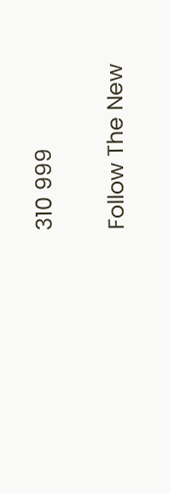310 999


Follow The New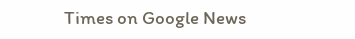Times on Google News